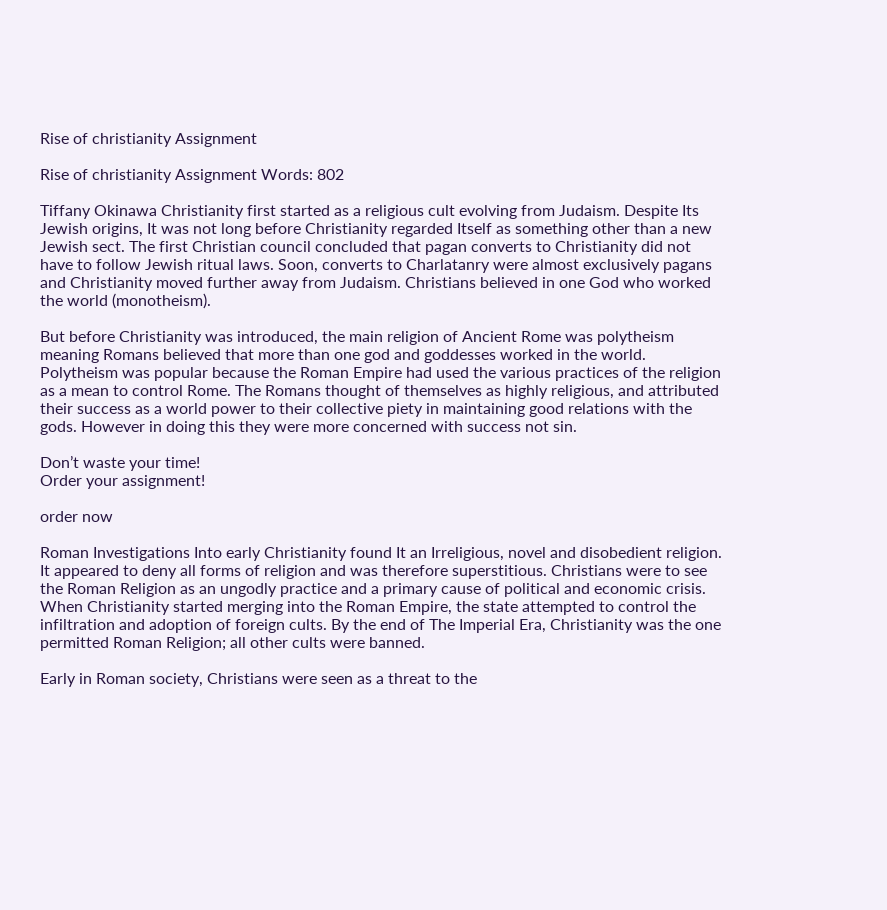Rise of christianity Assignment

Rise of christianity Assignment Words: 802

Tiffany Okinawa Christianity first started as a religious cult evolving from Judaism. Despite Its Jewish origins, It was not long before Christianity regarded Itself as something other than a new Jewish sect. The first Christian council concluded that pagan converts to Christianity did not have to follow Jewish ritual laws. Soon, converts to Charlatanry were almost exclusively pagans and Christianity moved further away from Judaism. Christians believed in one God who worked the world (monotheism).

But before Christianity was introduced, the main religion of Ancient Rome was polytheism meaning Romans believed that more than one god and goddesses worked in the world. Polytheism was popular because the Roman Empire had used the various practices of the religion as a mean to control Rome. The Romans thought of themselves as highly religious, and attributed their success as a world power to their collective piety in maintaining good relations with the gods. However in doing this they were more concerned with success not sin.

Don’t waste your time!
Order your assignment!

order now

Roman Investigations Into early Christianity found It an Irreligious, novel and disobedient religion. It appeared to deny all forms of religion and was therefore superstitious. Christians were to see the Roman Religion as an ungodly practice and a primary cause of political and economic crisis. When Christianity started merging into the Roman Empire, the state attempted to control the infiltration and adoption of foreign cults. By the end of The Imperial Era, Christianity was the one permitted Roman Religion; all other cults were banned.

Early in Roman society, Christians were seen as a threat to the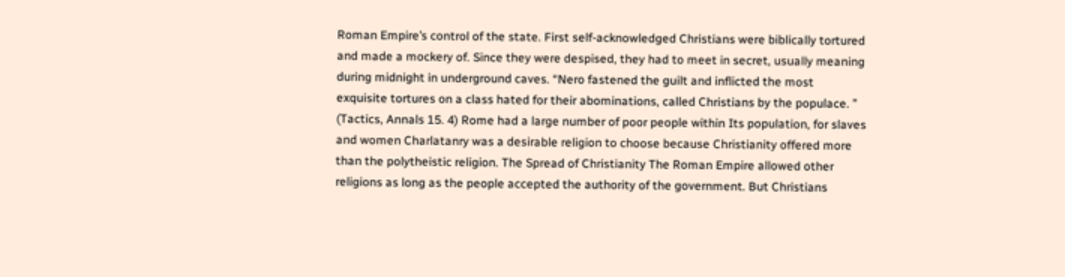Roman Empire’s control of the state. First self-acknowledged Christians were biblically tortured and made a mockery of. Since they were despised, they had to meet in secret, usually meaning during midnight in underground caves. “Nero fastened the guilt and inflicted the most exquisite tortures on a class hated for their abominations, called Christians by the populace. ” (Tactics, Annals 15. 4) Rome had a large number of poor people within Its population, for slaves and women Charlatanry was a desirable religion to choose because Christianity offered more than the polytheistic religion. The Spread of Christianity The Roman Empire allowed other religions as long as the people accepted the authority of the government. But Christians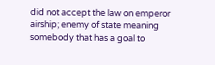did not accept the law on emperor airship; enemy of state meaning somebody that has a goal to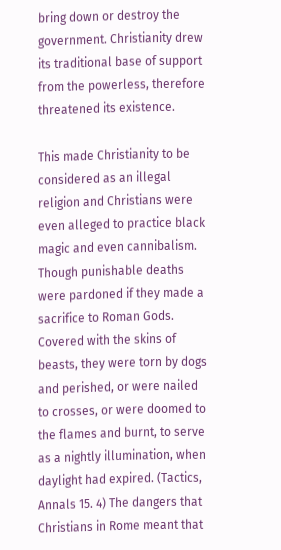bring down or destroy the government. Christianity drew its traditional base of support from the powerless, therefore threatened its existence.

This made Christianity to be considered as an illegal religion and Christians were even alleged to practice black magic and even cannibalism. Though punishable deaths were pardoned if they made a sacrifice to Roman Gods. Covered with the skins of beasts, they were torn by dogs and perished, or were nailed to crosses, or were doomed to the flames and burnt, to serve as a nightly illumination, when daylight had expired. (Tactics, Annals 15. 4) The dangers that Christians in Rome meant that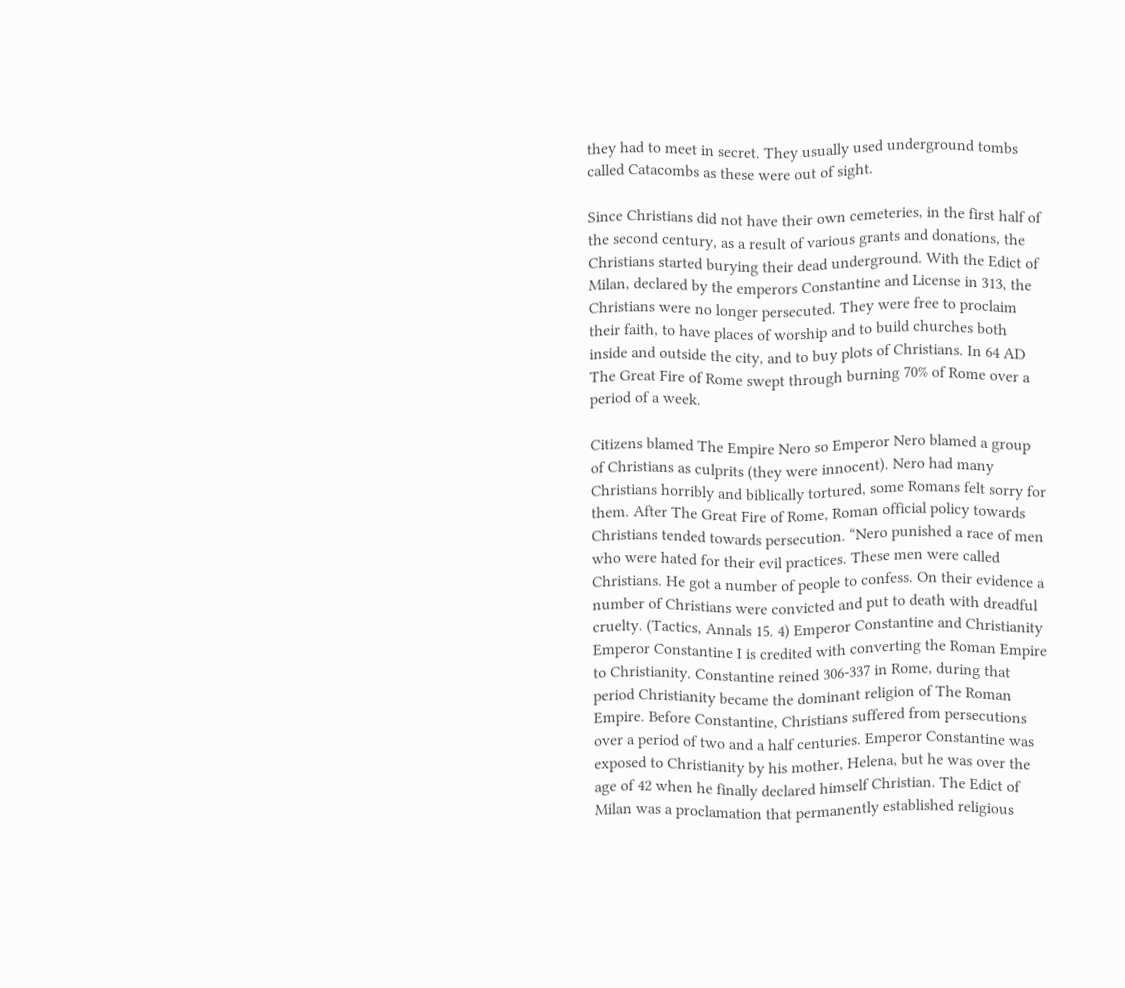they had to meet in secret. They usually used underground tombs called Catacombs as these were out of sight.

Since Christians did not have their own cemeteries, in the first half of the second century, as a result of various grants and donations, the Christians started burying their dead underground. With the Edict of Milan, declared by the emperors Constantine and License in 313, the Christians were no longer persecuted. They were free to proclaim their faith, to have places of worship and to build churches both inside and outside the city, and to buy plots of Christians. In 64 AD The Great Fire of Rome swept through burning 70% of Rome over a period of a week.

Citizens blamed The Empire Nero so Emperor Nero blamed a group of Christians as culprits (they were innocent). Nero had many Christians horribly and biblically tortured, some Romans felt sorry for them. After The Great Fire of Rome, Roman official policy towards Christians tended towards persecution. “Nero punished a race of men who were hated for their evil practices. These men were called Christians. He got a number of people to confess. On their evidence a number of Christians were convicted and put to death with dreadful cruelty. (Tactics, Annals 15. 4) Emperor Constantine and Christianity Emperor Constantine I is credited with converting the Roman Empire to Christianity. Constantine reined 306-337 in Rome, during that period Christianity became the dominant religion of The Roman Empire. Before Constantine, Christians suffered from persecutions over a period of two and a half centuries. Emperor Constantine was exposed to Christianity by his mother, Helena, but he was over the age of 42 when he finally declared himself Christian. The Edict of Milan was a proclamation that permanently established religious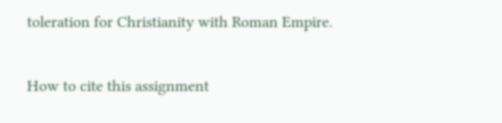toleration for Christianity with Roman Empire.

How to cite this assignment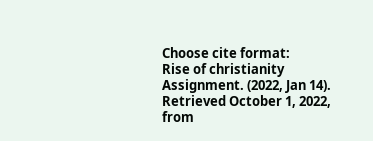Choose cite format:
Rise of christianity Assignment. (2022, Jan 14). Retrieved October 1, 2022, from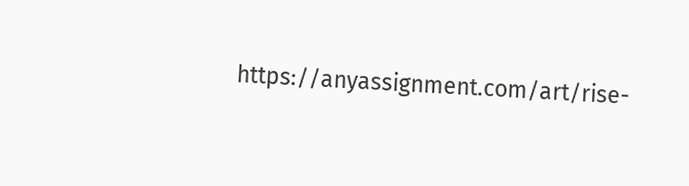https://anyassignment.com/art/rise-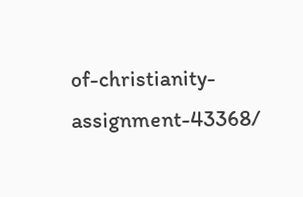of-christianity-assignment-43368/